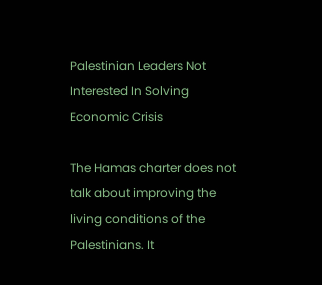Palestinian Leaders Not Interested In Solving Economic Crisis

The Hamas charter does not talk about improving the living conditions of the Palestinians. It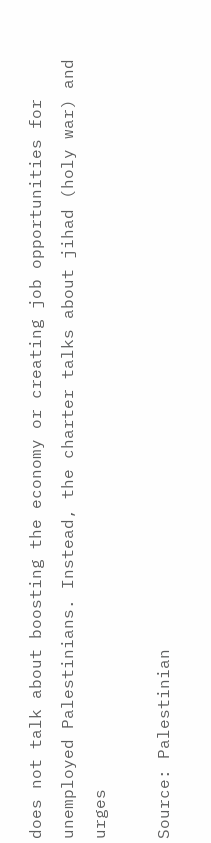does not talk about boosting the economy or creating job opportunities for unemployed Palestinians. Instead, the charter talks about jihad (holy war) and urges

Source: Palestinian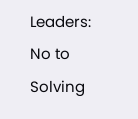Leaders: No to Solving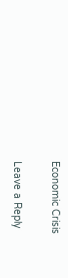Economic Crisis

Leave a Reply